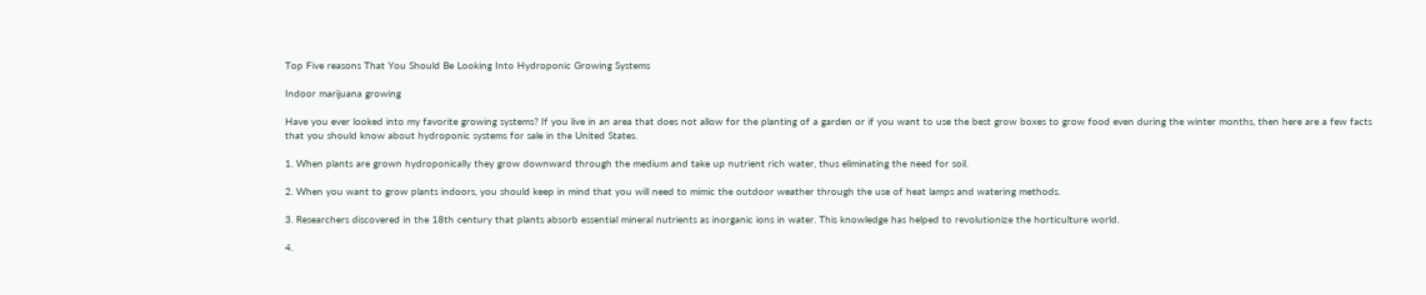Top Five reasons That You Should Be Looking Into Hydroponic Growing Systems

Indoor marijuana growing

Have you ever looked into my favorite growing systems? If you live in an area that does not allow for the planting of a garden or if you want to use the best grow boxes to grow food even during the winter months, then here are a few facts that you should know about hydroponic systems for sale in the United States.

1. When plants are grown hydroponically they grow downward through the medium and take up nutrient rich water, thus eliminating the need for soil.

2. When you want to grow plants indoors, you should keep in mind that you will need to mimic the outdoor weather through the use of heat lamps and watering methods.

3. Researchers discovered in the 18th century that plants absorb essential mineral nutrients as inorganic ions in water. This knowledge has helped to revolutionize the horticulture world.

4.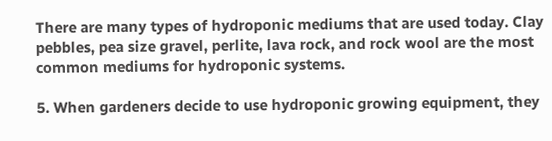There are many types of hydroponic mediums that are used today. Clay pebbles, pea size gravel, perlite, lava rock, and rock wool are the most common mediums for hydroponic systems.

5. When gardeners decide to use hydroponic growing equipment, they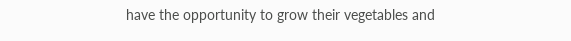have the opportunity to grow their vegetables and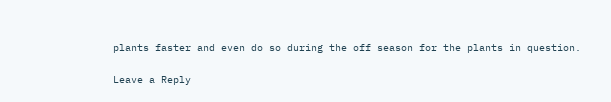plants faster and even do so during the off season for the plants in question.

Leave a Reply